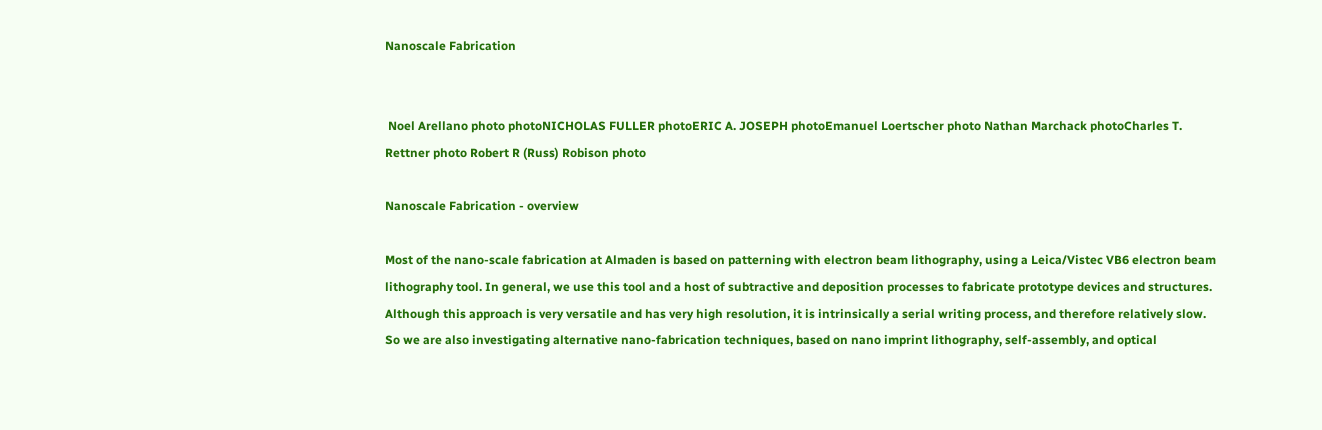Nanoscale Fabrication


 Noel Arellano photo photoNICHOLAS FULLER photoERIC A. JOSEPH photoEmanuel Loertscher photo Nathan Marchack photoCharles T. Rettner photo Robert R (Russ) Robison photo

Nanoscale Fabrication - overview

Most of the nano-scale fabrication at Almaden is based on patterning with electron beam lithography, using a Leica/Vistec VB6 electron beam lithography tool. In general, we use this tool and a host of subtractive and deposition processes to fabricate prototype devices and structures. Although this approach is very versatile and has very high resolution, it is intrinsically a serial writing process, and therefore relatively slow. So we are also investigating alternative nano-fabrication techniques, based on nano imprint lithography, self-assembly, and optical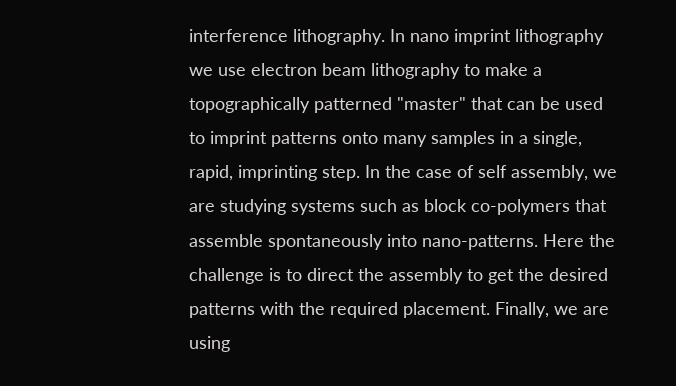interference lithography. In nano imprint lithography we use electron beam lithography to make a topographically patterned "master" that can be used to imprint patterns onto many samples in a single, rapid, imprinting step. In the case of self assembly, we are studying systems such as block co-polymers that assemble spontaneously into nano-patterns. Here the challenge is to direct the assembly to get the desired patterns with the required placement. Finally, we are using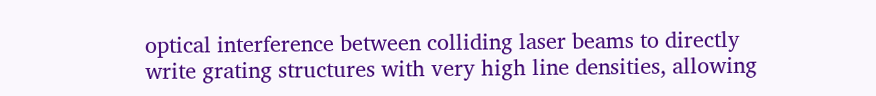optical interference between colliding laser beams to directly write grating structures with very high line densities, allowing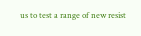us to test a range of new resist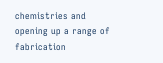chemistries and opening up a range of fabrication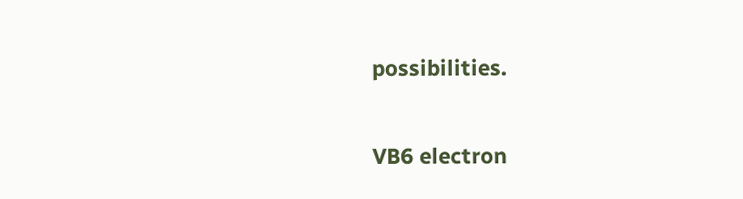possibilities.

VB6 electron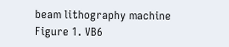beam lithography machine
Figure 1. VB6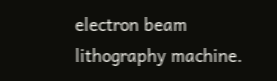electron beam lithography machine.